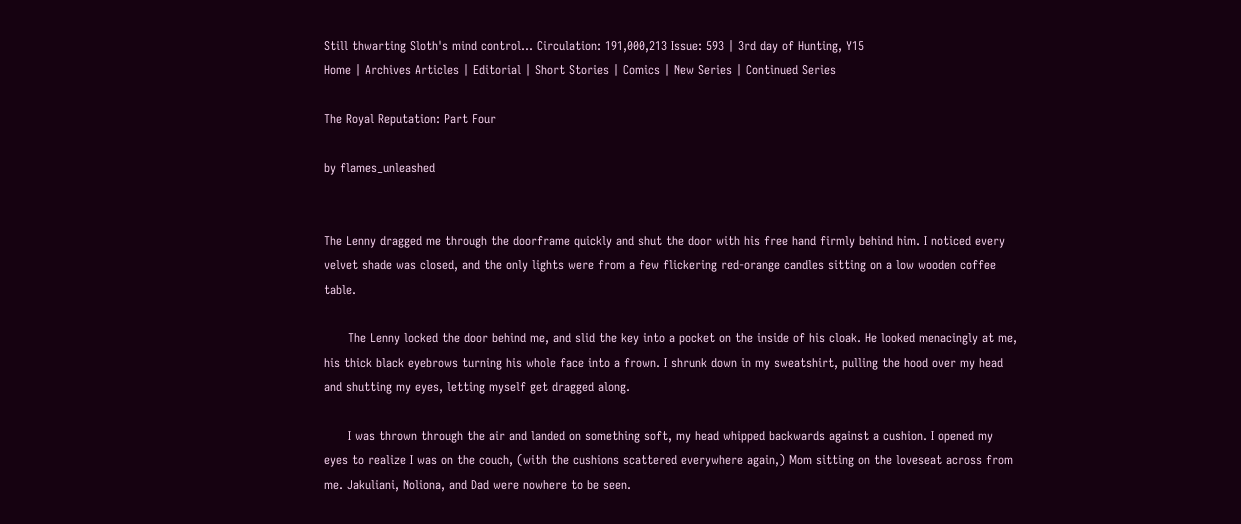Still thwarting Sloth's mind control... Circulation: 191,000,213 Issue: 593 | 3rd day of Hunting, Y15
Home | Archives Articles | Editorial | Short Stories | Comics | New Series | Continued Series

The Royal Reputation: Part Four

by flames_unleashed


The Lenny dragged me through the doorframe quickly and shut the door with his free hand firmly behind him. I noticed every velvet shade was closed, and the only lights were from a few flickering red-orange candles sitting on a low wooden coffee table.

      The Lenny locked the door behind me, and slid the key into a pocket on the inside of his cloak. He looked menacingly at me, his thick black eyebrows turning his whole face into a frown. I shrunk down in my sweatshirt, pulling the hood over my head and shutting my eyes, letting myself get dragged along.

      I was thrown through the air and landed on something soft, my head whipped backwards against a cushion. I opened my eyes to realize I was on the couch, (with the cushions scattered everywhere again,) Mom sitting on the loveseat across from me. Jakuliani, Noliona, and Dad were nowhere to be seen.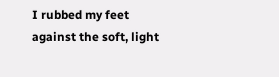I rubbed my feet against the soft, light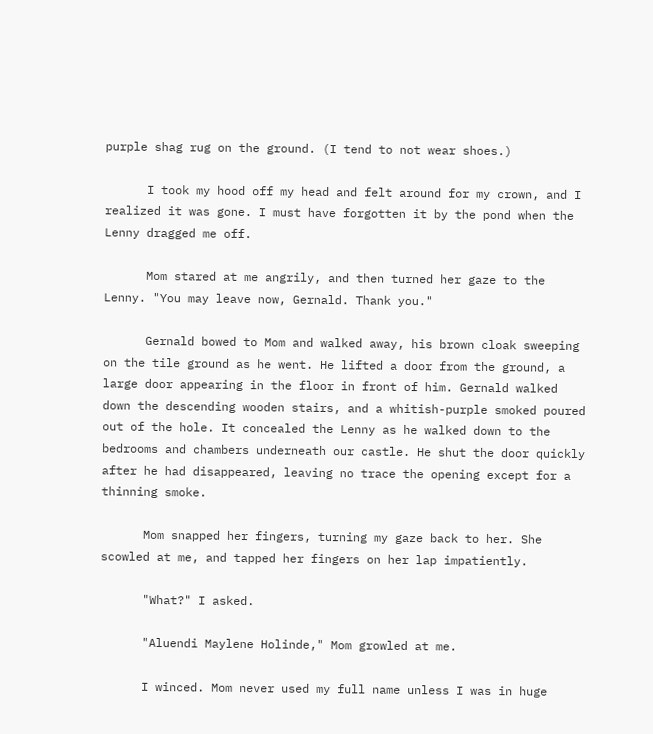purple shag rug on the ground. (I tend to not wear shoes.)

      I took my hood off my head and felt around for my crown, and I realized it was gone. I must have forgotten it by the pond when the Lenny dragged me off.

      Mom stared at me angrily, and then turned her gaze to the Lenny. "You may leave now, Gernald. Thank you."

      Gernald bowed to Mom and walked away, his brown cloak sweeping on the tile ground as he went. He lifted a door from the ground, a large door appearing in the floor in front of him. Gernald walked down the descending wooden stairs, and a whitish-purple smoked poured out of the hole. It concealed the Lenny as he walked down to the bedrooms and chambers underneath our castle. He shut the door quickly after he had disappeared, leaving no trace the opening except for a thinning smoke.

      Mom snapped her fingers, turning my gaze back to her. She scowled at me, and tapped her fingers on her lap impatiently.

      "What?" I asked.

      "Aluendi Maylene Holinde," Mom growled at me.

      I winced. Mom never used my full name unless I was in huge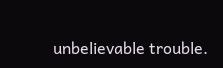unbelievable trouble.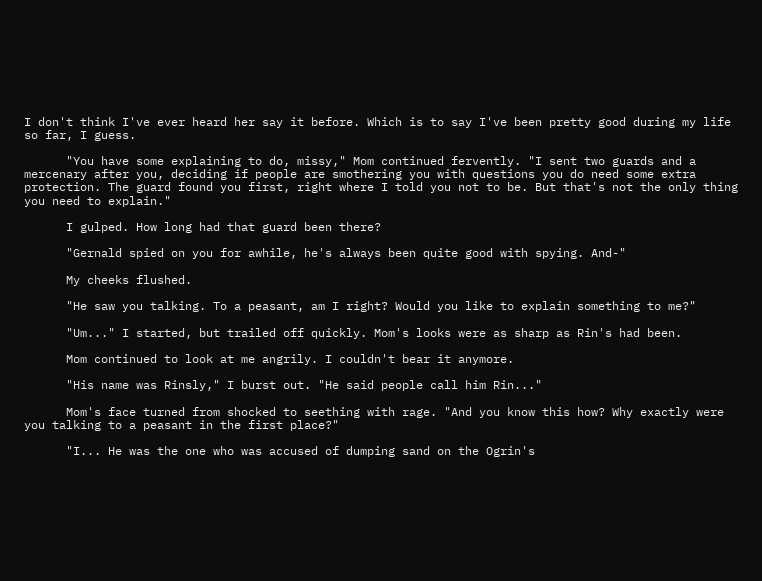I don't think I've ever heard her say it before. Which is to say I've been pretty good during my life so far, I guess.

      "You have some explaining to do, missy," Mom continued fervently. "I sent two guards and a mercenary after you, deciding if people are smothering you with questions you do need some extra protection. The guard found you first, right where I told you not to be. But that's not the only thing you need to explain."

      I gulped. How long had that guard been there?

      "Gernald spied on you for awhile, he's always been quite good with spying. And-"

      My cheeks flushed.

      "He saw you talking. To a peasant, am I right? Would you like to explain something to me?"

      "Um..." I started, but trailed off quickly. Mom's looks were as sharp as Rin's had been.

      Mom continued to look at me angrily. I couldn't bear it anymore.

      "His name was Rinsly," I burst out. "He said people call him Rin..."

      Mom's face turned from shocked to seething with rage. "And you know this how? Why exactly were you talking to a peasant in the first place?"

      "I... He was the one who was accused of dumping sand on the Ogrin's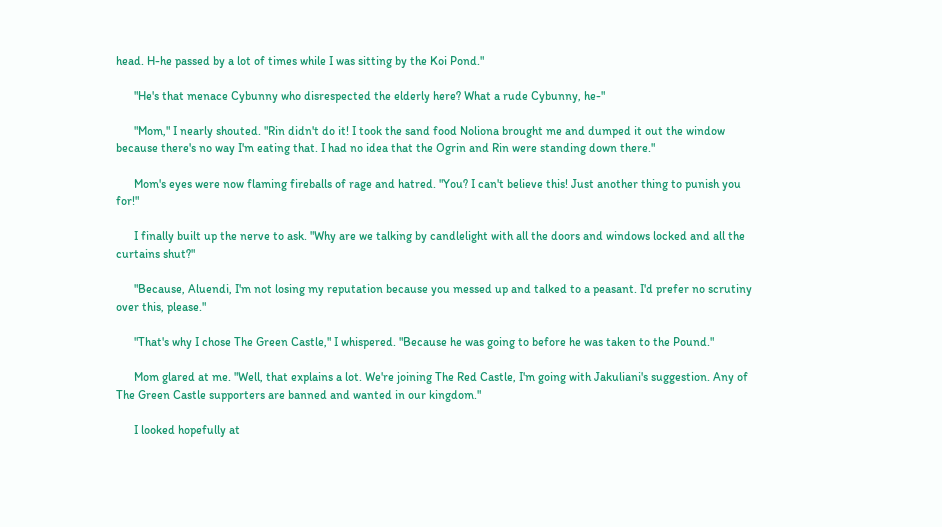head. H-he passed by a lot of times while I was sitting by the Koi Pond."

      "He's that menace Cybunny who disrespected the elderly here? What a rude Cybunny, he-"

      "Mom," I nearly shouted. "Rin didn't do it! I took the sand food Noliona brought me and dumped it out the window because there's no way I'm eating that. I had no idea that the Ogrin and Rin were standing down there."

      Mom's eyes were now flaming fireballs of rage and hatred. "You? I can't believe this! Just another thing to punish you for!"

      I finally built up the nerve to ask. "Why are we talking by candlelight with all the doors and windows locked and all the curtains shut?"

      "Because, Aluendi, I'm not losing my reputation because you messed up and talked to a peasant. I'd prefer no scrutiny over this, please."

      "That's why I chose The Green Castle," I whispered. "Because he was going to before he was taken to the Pound."

      Mom glared at me. "Well, that explains a lot. We're joining The Red Castle, I'm going with Jakuliani's suggestion. Any of The Green Castle supporters are banned and wanted in our kingdom."

      I looked hopefully at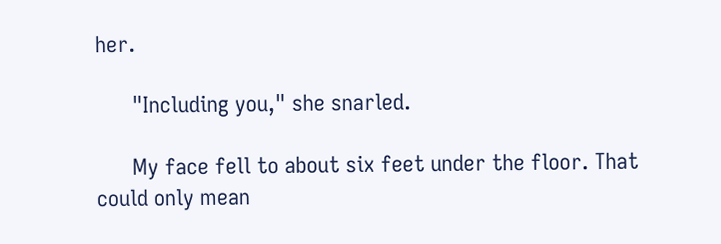her.

      "Including you," she snarled.

      My face fell to about six feet under the floor. That could only mean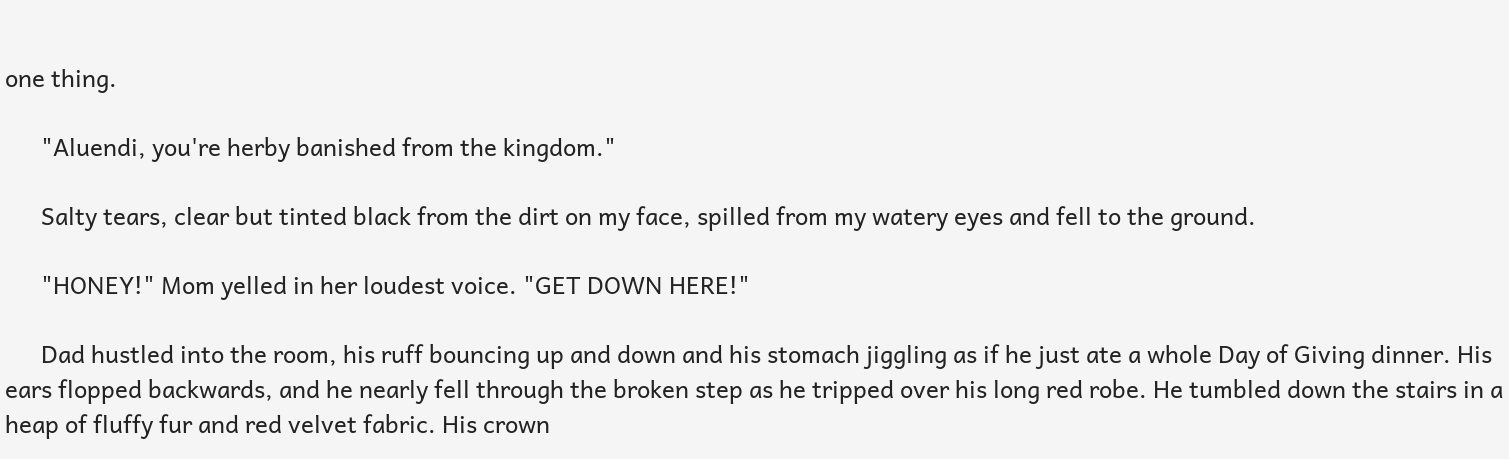one thing.

      "Aluendi, you're herby banished from the kingdom."

      Salty tears, clear but tinted black from the dirt on my face, spilled from my watery eyes and fell to the ground.

      "HONEY!" Mom yelled in her loudest voice. "GET DOWN HERE!"

      Dad hustled into the room, his ruff bouncing up and down and his stomach jiggling as if he just ate a whole Day of Giving dinner. His ears flopped backwards, and he nearly fell through the broken step as he tripped over his long red robe. He tumbled down the stairs in a heap of fluffy fur and red velvet fabric. His crown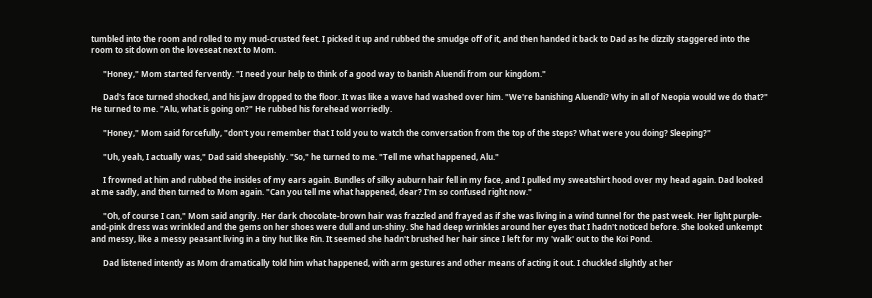tumbled into the room and rolled to my mud-crusted feet. I picked it up and rubbed the smudge off of it, and then handed it back to Dad as he dizzily staggered into the room to sit down on the loveseat next to Mom.

      "Honey," Mom started fervently. "I need your help to think of a good way to banish Aluendi from our kingdom."

      Dad's face turned shocked, and his jaw dropped to the floor. It was like a wave had washed over him. "We're banishing Aluendi? Why in all of Neopia would we do that?" He turned to me. "Alu, what is going on?" He rubbed his forehead worriedly.

      "Honey," Mom said forcefully, "don't you remember that I told you to watch the conversation from the top of the steps? What were you doing? Sleeping?"

      "Uh, yeah, I actually was," Dad said sheepishly. "So," he turned to me. "Tell me what happened, Alu."

      I frowned at him and rubbed the insides of my ears again. Bundles of silky auburn hair fell in my face, and I pulled my sweatshirt hood over my head again. Dad looked at me sadly, and then turned to Mom again. "Can you tell me what happened, dear? I'm so confused right now."

      "Oh, of course I can," Mom said angrily. Her dark chocolate-brown hair was frazzled and frayed as if she was living in a wind tunnel for the past week. Her light purple-and-pink dress was wrinkled and the gems on her shoes were dull and un-shiny. She had deep wrinkles around her eyes that I hadn't noticed before. She looked unkempt and messy, like a messy peasant living in a tiny hut like Rin. It seemed she hadn't brushed her hair since I left for my 'walk' out to the Koi Pond.

      Dad listened intently as Mom dramatically told him what happened, with arm gestures and other means of acting it out. I chuckled slightly at her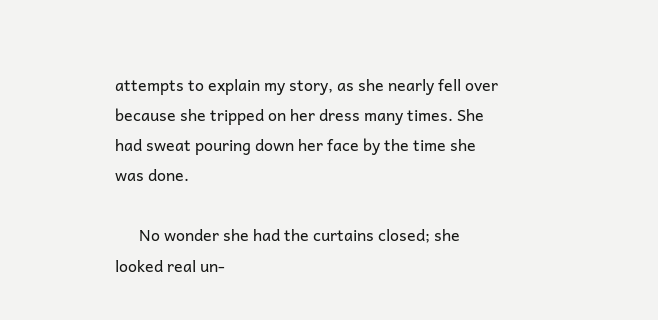attempts to explain my story, as she nearly fell over because she tripped on her dress many times. She had sweat pouring down her face by the time she was done.

      No wonder she had the curtains closed; she looked real un-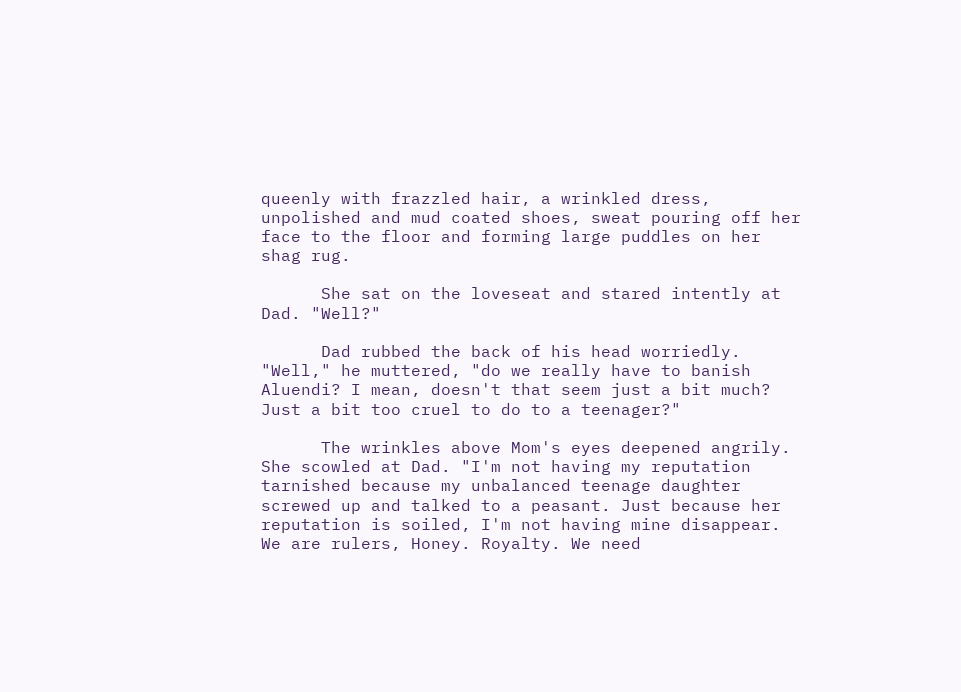queenly with frazzled hair, a wrinkled dress, unpolished and mud coated shoes, sweat pouring off her face to the floor and forming large puddles on her shag rug.

      She sat on the loveseat and stared intently at Dad. "Well?"

      Dad rubbed the back of his head worriedly. "Well," he muttered, "do we really have to banish Aluendi? I mean, doesn't that seem just a bit much? Just a bit too cruel to do to a teenager?"

      The wrinkles above Mom's eyes deepened angrily. She scowled at Dad. "I'm not having my reputation tarnished because my unbalanced teenage daughter screwed up and talked to a peasant. Just because her reputation is soiled, I'm not having mine disappear. We are rulers, Honey. Royalty. We need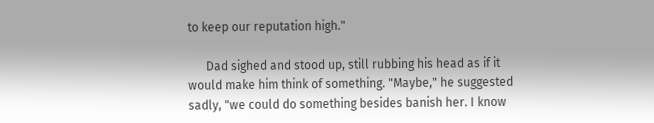to keep our reputation high."

      Dad sighed and stood up, still rubbing his head as if it would make him think of something. "Maybe," he suggested sadly, "we could do something besides banish her. I know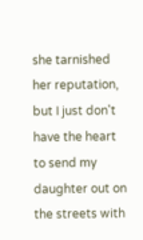she tarnished her reputation, but I just don't have the heart to send my daughter out on the streets with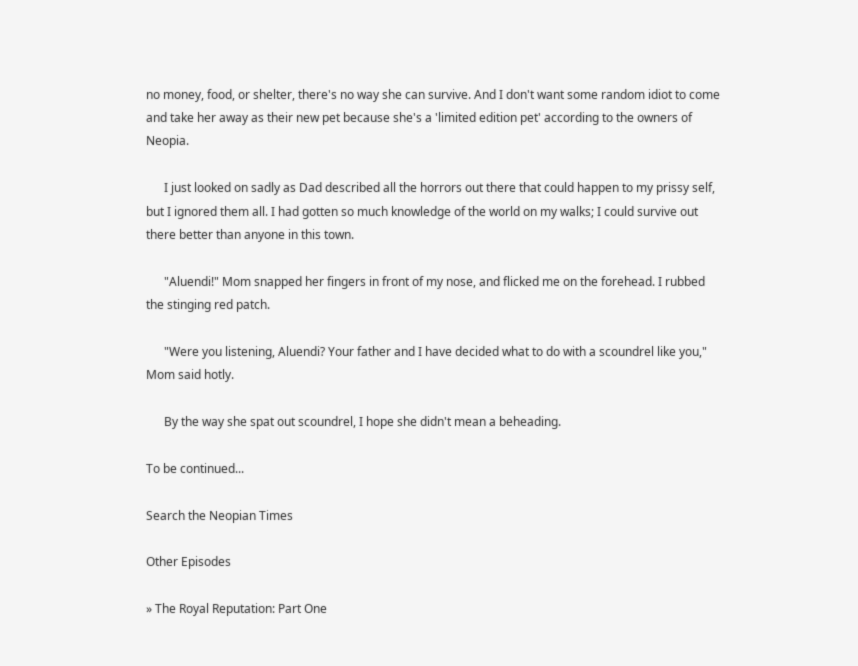no money, food, or shelter, there's no way she can survive. And I don't want some random idiot to come and take her away as their new pet because she's a 'limited edition pet' according to the owners of Neopia.

      I just looked on sadly as Dad described all the horrors out there that could happen to my prissy self, but I ignored them all. I had gotten so much knowledge of the world on my walks; I could survive out there better than anyone in this town.

      "Aluendi!" Mom snapped her fingers in front of my nose, and flicked me on the forehead. I rubbed the stinging red patch.

      "Were you listening, Aluendi? Your father and I have decided what to do with a scoundrel like you," Mom said hotly.

      By the way she spat out scoundrel, I hope she didn't mean a beheading.

To be continued...

Search the Neopian Times

Other Episodes

» The Royal Reputation: Part One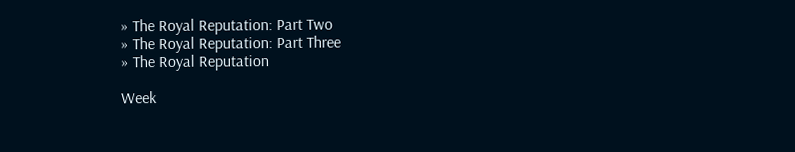» The Royal Reputation: Part Two
» The Royal Reputation: Part Three
» The Royal Reputation

Week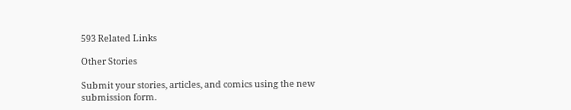593 Related Links

Other Stories

Submit your stories, articles, and comics using the new submission form.